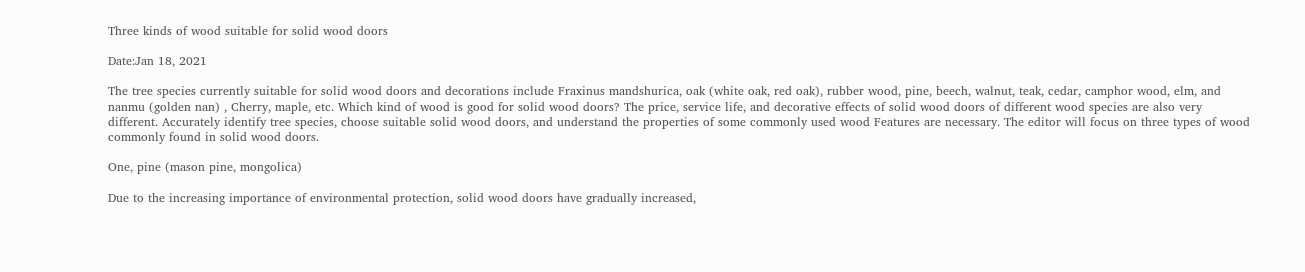Three kinds of wood suitable for solid wood doors

Date:Jan 18, 2021

The tree species currently suitable for solid wood doors and decorations include Fraxinus mandshurica, oak (white oak, red oak), rubber wood, pine, beech, walnut, teak, cedar, camphor wood, elm, and nanmu (golden nan) , Cherry, maple, etc. Which kind of wood is good for solid wood doors? The price, service life, and decorative effects of solid wood doors of different wood species are also very different. Accurately identify tree species, choose suitable solid wood doors, and understand the properties of some commonly used wood Features are necessary. The editor will focus on three types of wood commonly found in solid wood doors.

One, pine (mason pine, mongolica)

Due to the increasing importance of environmental protection, solid wood doors have gradually increased,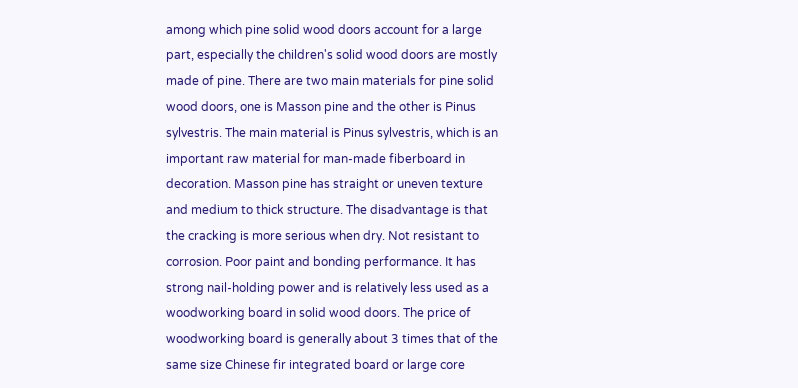among which pine solid wood doors account for a large part, especially the children's solid wood doors are mostly made of pine. There are two main materials for pine solid wood doors, one is Masson pine and the other is Pinus sylvestris. The main material is Pinus sylvestris, which is an important raw material for man-made fiberboard in decoration. Masson pine has straight or uneven texture and medium to thick structure. The disadvantage is that the cracking is more serious when dry. Not resistant to corrosion. Poor paint and bonding performance. It has strong nail-holding power and is relatively less used as a woodworking board in solid wood doors. The price of woodworking board is generally about 3 times that of the same size Chinese fir integrated board or large core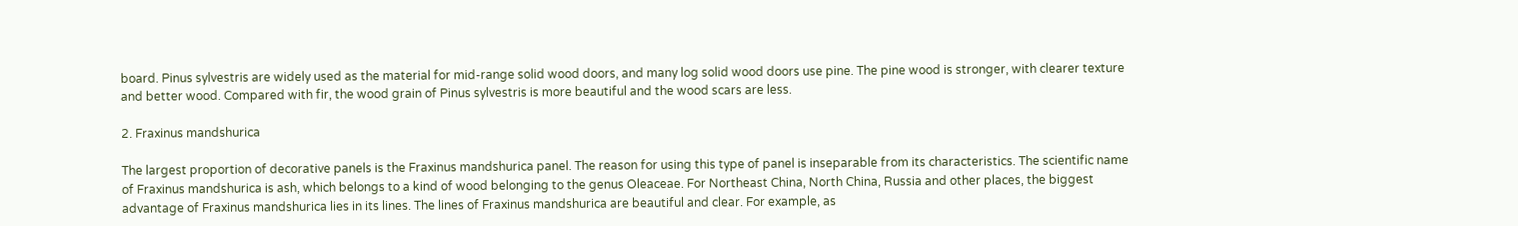board. Pinus sylvestris are widely used as the material for mid-range solid wood doors, and many log solid wood doors use pine. The pine wood is stronger, with clearer texture and better wood. Compared with fir, the wood grain of Pinus sylvestris is more beautiful and the wood scars are less.

2. Fraxinus mandshurica

The largest proportion of decorative panels is the Fraxinus mandshurica panel. The reason for using this type of panel is inseparable from its characteristics. The scientific name of Fraxinus mandshurica is ash, which belongs to a kind of wood belonging to the genus Oleaceae. For Northeast China, North China, Russia and other places, the biggest advantage of Fraxinus mandshurica lies in its lines. The lines of Fraxinus mandshurica are beautiful and clear. For example, as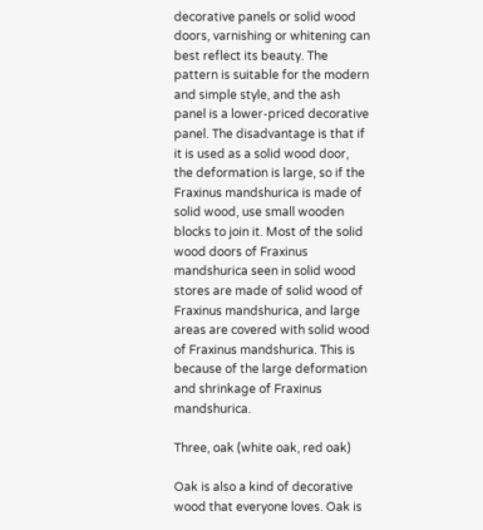decorative panels or solid wood doors, varnishing or whitening can best reflect its beauty. The pattern is suitable for the modern and simple style, and the ash panel is a lower-priced decorative panel. The disadvantage is that if it is used as a solid wood door, the deformation is large, so if the Fraxinus mandshurica is made of solid wood, use small wooden blocks to join it. Most of the solid wood doors of Fraxinus mandshurica seen in solid wood stores are made of solid wood of Fraxinus mandshurica, and large areas are covered with solid wood of Fraxinus mandshurica. This is because of the large deformation and shrinkage of Fraxinus mandshurica.

Three, oak (white oak, red oak)

Oak is also a kind of decorative wood that everyone loves. Oak is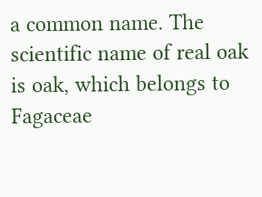a common name. The scientific name of real oak is oak, which belongs to Fagaceae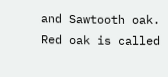and Sawtooth oak. Red oak is called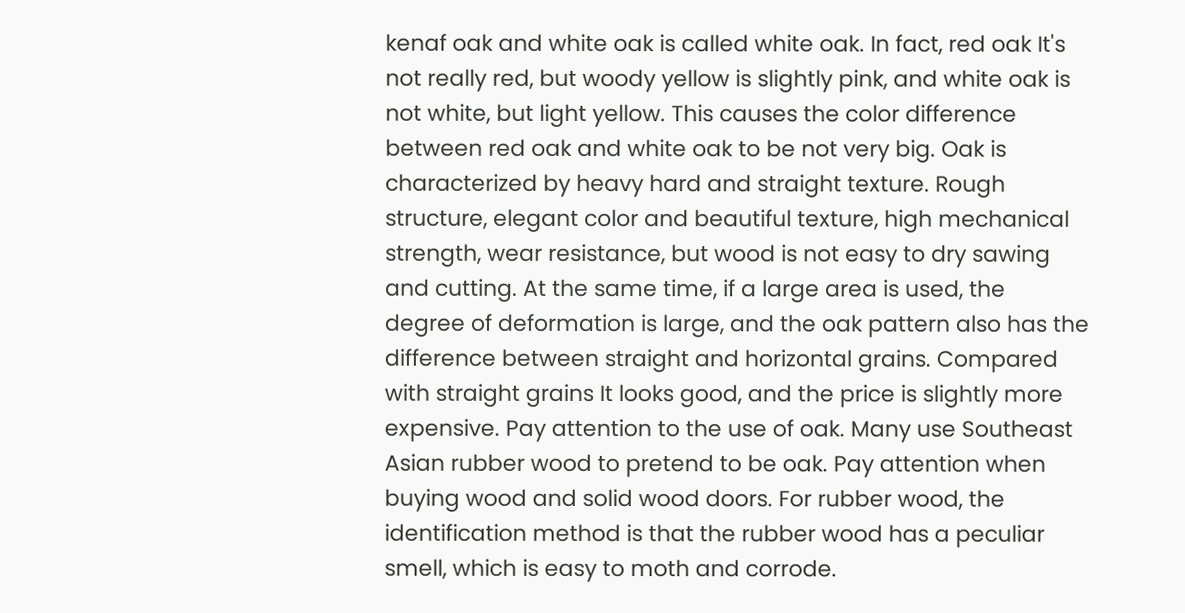kenaf oak and white oak is called white oak. In fact, red oak It's not really red, but woody yellow is slightly pink, and white oak is not white, but light yellow. This causes the color difference between red oak and white oak to be not very big. Oak is characterized by heavy hard and straight texture. Rough structure, elegant color and beautiful texture, high mechanical strength, wear resistance, but wood is not easy to dry sawing and cutting. At the same time, if a large area is used, the degree of deformation is large, and the oak pattern also has the difference between straight and horizontal grains. Compared with straight grains It looks good, and the price is slightly more expensive. Pay attention to the use of oak. Many use Southeast Asian rubber wood to pretend to be oak. Pay attention when buying wood and solid wood doors. For rubber wood, the identification method is that the rubber wood has a peculiar smell, which is easy to moth and corrode.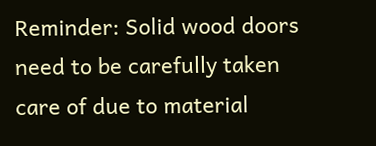Reminder: Solid wood doors need to be carefully taken care of due to material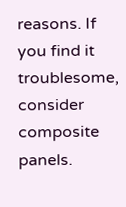reasons. If you find it troublesome, consider composite panels.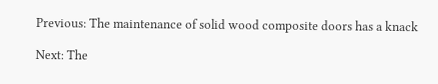Previous: The maintenance of solid wood composite doors has a knack

Next: The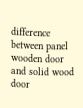difference between panel wooden door and solid wood door